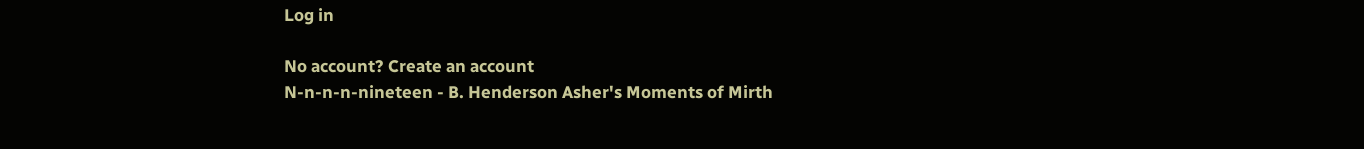Log in

No account? Create an account
N-n-n-n-nineteen - B. Henderson Asher's Moments of Mirth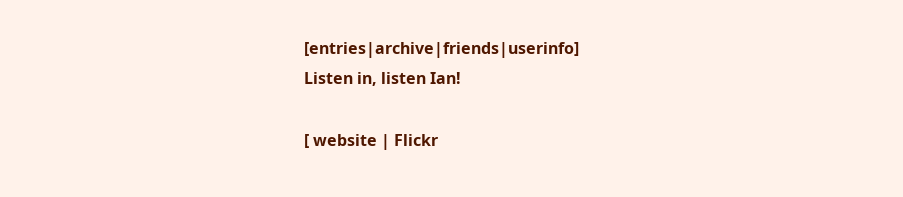[entries|archive|friends|userinfo]
Listen in, listen Ian!

[ website | Flickr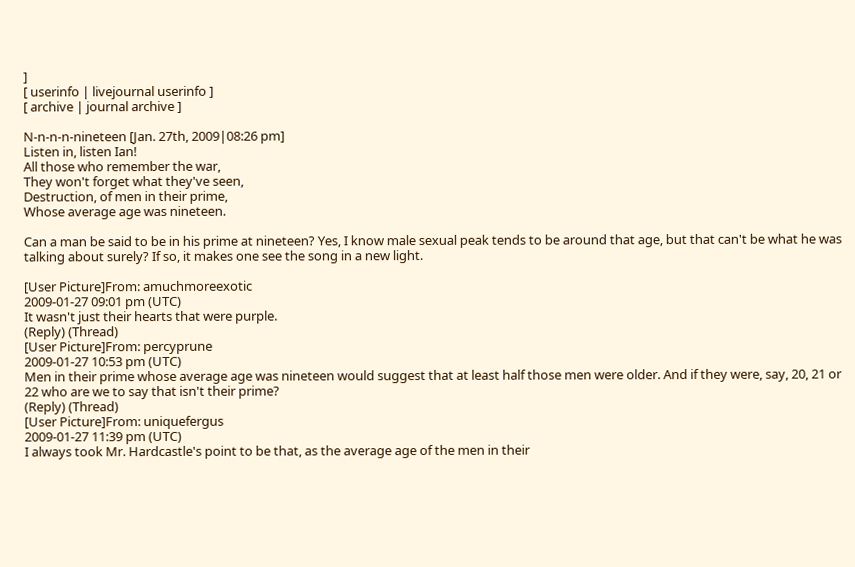]
[ userinfo | livejournal userinfo ]
[ archive | journal archive ]

N-n-n-n-nineteen [Jan. 27th, 2009|08:26 pm]
Listen in, listen Ian!
All those who remember the war,
They won't forget what they've seen,
Destruction, of men in their prime,
Whose average age was nineteen.

Can a man be said to be in his prime at nineteen? Yes, I know male sexual peak tends to be around that age, but that can't be what he was talking about surely? If so, it makes one see the song in a new light.

[User Picture]From: amuchmoreexotic
2009-01-27 09:01 pm (UTC)
It wasn't just their hearts that were purple.
(Reply) (Thread)
[User Picture]From: percyprune
2009-01-27 10:53 pm (UTC)
Men in their prime whose average age was nineteen would suggest that at least half those men were older. And if they were, say, 20, 21 or 22 who are we to say that isn't their prime?
(Reply) (Thread)
[User Picture]From: uniquefergus
2009-01-27 11:39 pm (UTC)
I always took Mr. Hardcastle's point to be that, as the average age of the men in their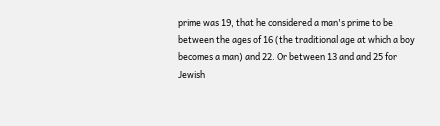prime was 19, that he considered a man's prime to be between the ages of 16 (the traditional age at which a boy becomes a man) and 22. Or between 13 and and 25 for Jewish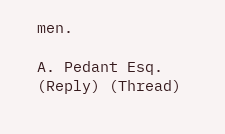men.

A. Pedant Esq.
(Reply) (Thread)